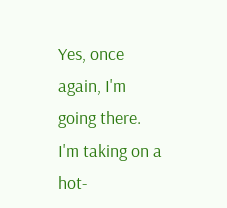Yes, once again, I'm going there. I'm taking on a hot-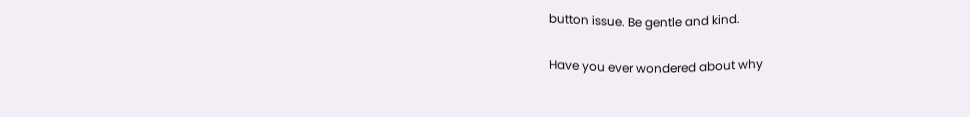button issue. Be gentle and kind.

Have you ever wondered about why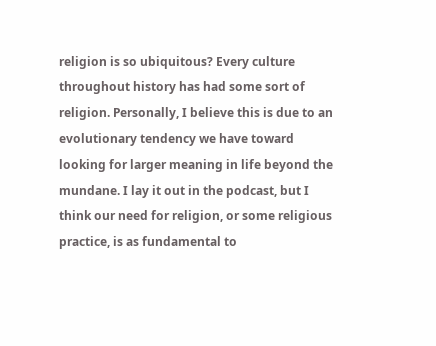religion is so ubiquitous? Every culture throughout history has had some sort of religion. Personally, I believe this is due to an evolutionary tendency we have toward looking for larger meaning in life beyond the mundane. I lay it out in the podcast, but I think our need for religion, or some religious practice, is as fundamental to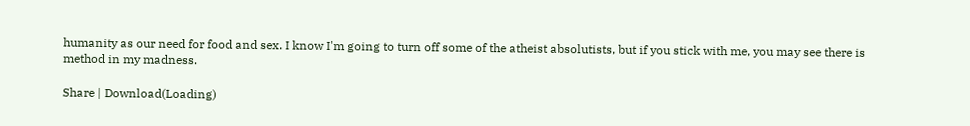humanity as our need for food and sex. I know I'm going to turn off some of the atheist absolutists, but if you stick with me, you may see there is method in my madness.

Share | Download(Loading)